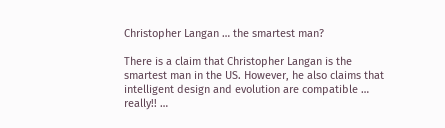Christopher Langan … the smartest man?

There is a claim that Christopher Langan is the smartest man in the US. However, he also claims that intelligent design and evolution are compatible … really!! …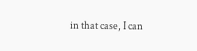in that case, I can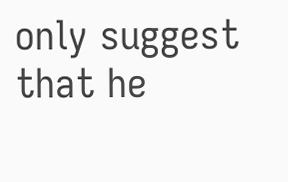only suggest that he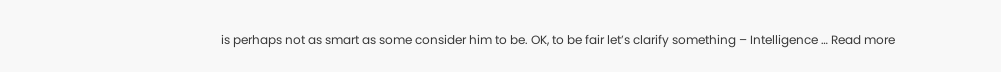is perhaps not as smart as some consider him to be. OK, to be fair let’s clarify something – Intelligence … Read more